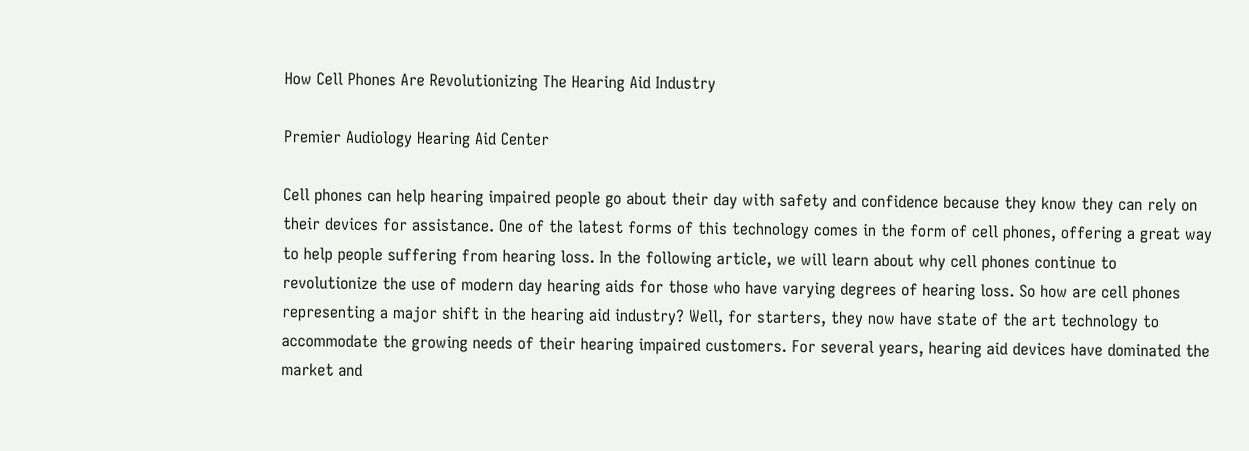How Cell Phones Are Revolutionizing The Hearing Aid Industry

Premier Audiology Hearing Aid Center

Cell phones can help hearing impaired people go about their day with safety and confidence because they know they can rely on their devices for assistance. One of the latest forms of this technology comes in the form of cell phones, offering a great way to help people suffering from hearing loss. In the following article, we will learn about why cell phones continue to revolutionize the use of modern day hearing aids for those who have varying degrees of hearing loss. So how are cell phones representing a major shift in the hearing aid industry? Well, for starters, they now have state of the art technology to accommodate the growing needs of their hearing impaired customers. For several years, hearing aid devices have dominated the market and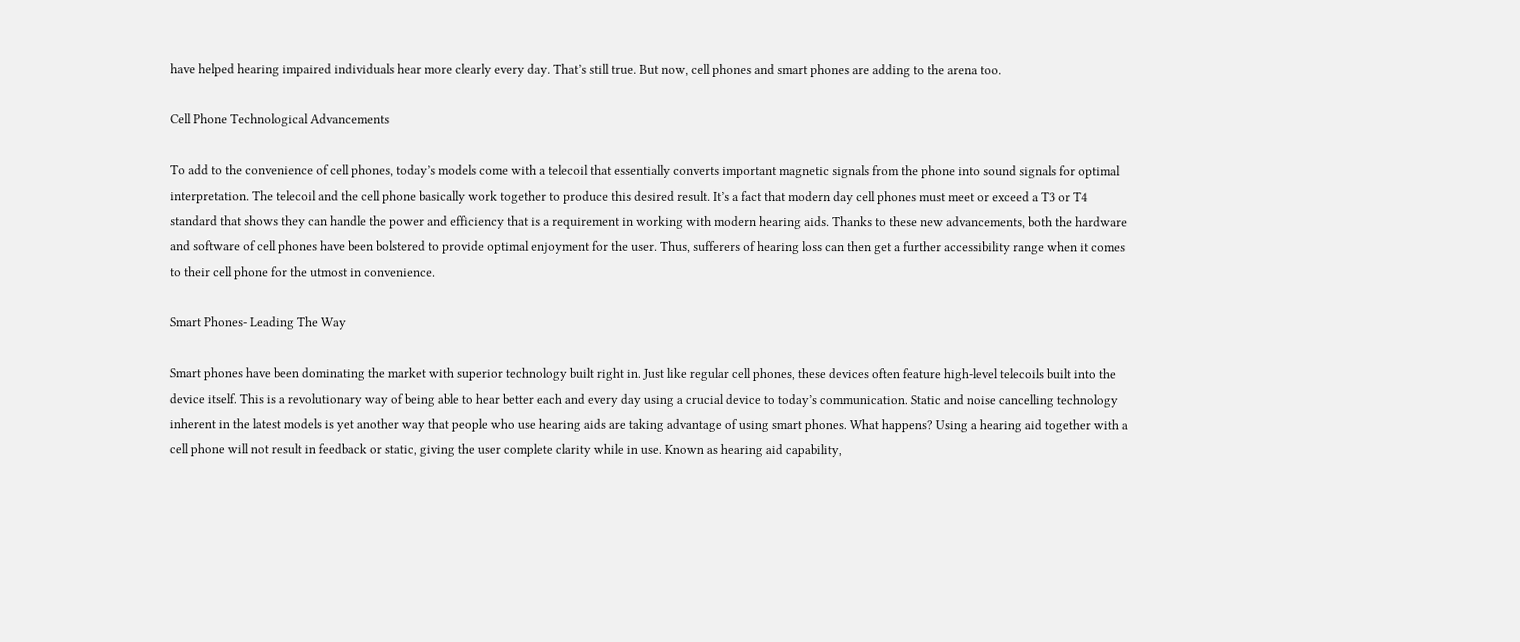have helped hearing impaired individuals hear more clearly every day. That’s still true. But now, cell phones and smart phones are adding to the arena too.

Cell Phone Technological Advancements

To add to the convenience of cell phones, today’s models come with a telecoil that essentially converts important magnetic signals from the phone into sound signals for optimal interpretation. The telecoil and the cell phone basically work together to produce this desired result. It’s a fact that modern day cell phones must meet or exceed a T3 or T4 standard that shows they can handle the power and efficiency that is a requirement in working with modern hearing aids. Thanks to these new advancements, both the hardware and software of cell phones have been bolstered to provide optimal enjoyment for the user. Thus, sufferers of hearing loss can then get a further accessibility range when it comes to their cell phone for the utmost in convenience.

Smart Phones- Leading The Way

Smart phones have been dominating the market with superior technology built right in. Just like regular cell phones, these devices often feature high-level telecoils built into the device itself. This is a revolutionary way of being able to hear better each and every day using a crucial device to today’s communication. Static and noise cancelling technology inherent in the latest models is yet another way that people who use hearing aids are taking advantage of using smart phones. What happens? Using a hearing aid together with a cell phone will not result in feedback or static, giving the user complete clarity while in use. Known as hearing aid capability,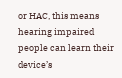or HAC, this means hearing impaired people can learn their device’s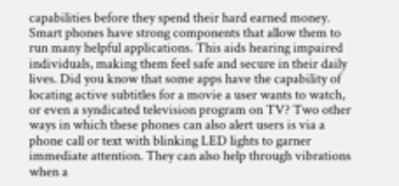capabilities before they spend their hard earned money.
Smart phones have strong components that allow them to run many helpful applications. This aids hearing impaired individuals, making them feel safe and secure in their daily lives. Did you know that some apps have the capability of locating active subtitles for a movie a user wants to watch, or even a syndicated television program on TV? Two other ways in which these phones can also alert users is via a phone call or text with blinking LED lights to garner immediate attention. They can also help through vibrations when a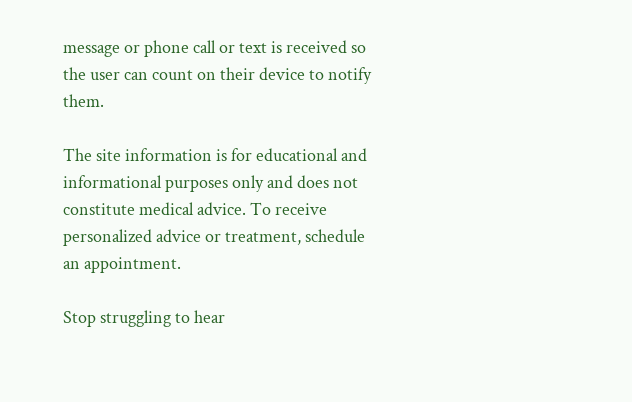message or phone call or text is received so the user can count on their device to notify them.

The site information is for educational and informational purposes only and does not constitute medical advice. To receive personalized advice or treatment, schedule an appointment.

Stop struggling to hear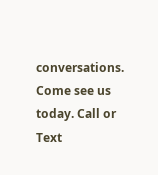conversations. Come see us today. Call or Text